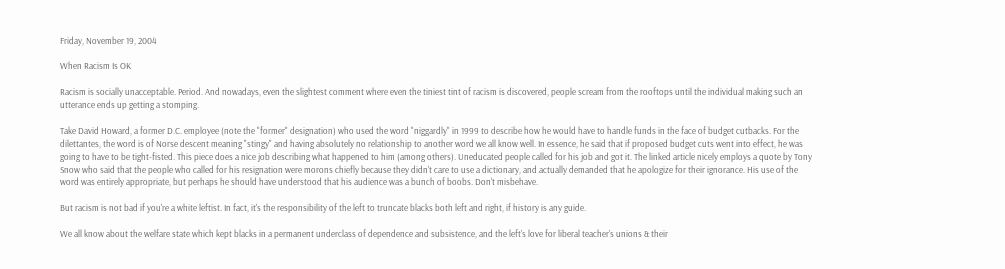Friday, November 19, 2004

When Racism Is OK

Racism is socially unacceptable. Period. And nowadays, even the slightest comment where even the tiniest tint of racism is discovered, people scream from the rooftops until the individual making such an utterance ends up getting a stomping.

Take David Howard, a former D.C. employee (note the "former" designation) who used the word "niggardly" in 1999 to describe how he would have to handle funds in the face of budget cutbacks. For the dilettantes, the word is of Norse descent meaning "stingy" and having absolutely no relationship to another word we all know well. In essence, he said that if proposed budget cuts went into effect, he was going to have to be tight-fisted. This piece does a nice job describing what happened to him (among others). Uneducated people called for his job and got it. The linked article nicely employs a quote by Tony Snow who said that the people who called for his resignation were morons chiefly because they didn't care to use a dictionary, and actually demanded that he apologize for their ignorance. His use of the word was entirely appropriate, but perhaps he should have understood that his audience was a bunch of boobs. Don't misbehave.

But racism is not bad if you're a white leftist. In fact, it's the responsibility of the left to truncate blacks both left and right, if history is any guide.

We all know about the welfare state which kept blacks in a permanent underclass of dependence and subsistence, and the left's love for liberal teacher's unions & their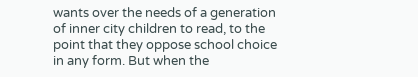wants over the needs of a generation of inner city children to read, to the point that they oppose school choice in any form. But when the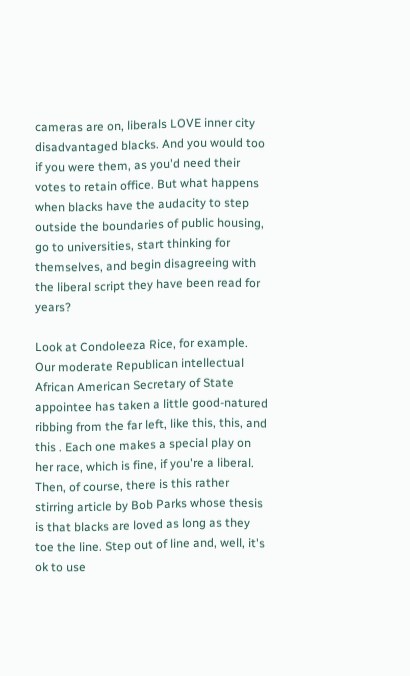cameras are on, liberals LOVE inner city disadvantaged blacks. And you would too if you were them, as you'd need their votes to retain office. But what happens when blacks have the audacity to step outside the boundaries of public housing, go to universities, start thinking for themselves, and begin disagreeing with the liberal script they have been read for years?

Look at Condoleeza Rice, for example. Our moderate Republican intellectual African American Secretary of State appointee has taken a little good-natured ribbing from the far left, like this, this, and this . Each one makes a special play on her race, which is fine, if you're a liberal. Then, of course, there is this rather stirring article by Bob Parks whose thesis is that blacks are loved as long as they toe the line. Step out of line and, well, it's ok to use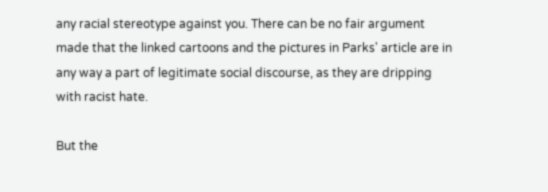any racial stereotype against you. There can be no fair argument made that the linked cartoons and the pictures in Parks' article are in any way a part of legitimate social discourse, as they are dripping with racist hate.

But the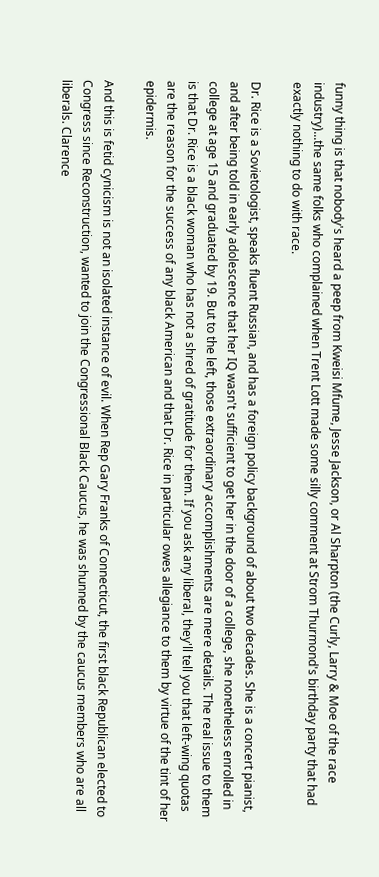funny thing is that nobody's heard a peep from Kweisi Mfume, Jesse Jackson, or Al Sharpton (the Curly, Larry & Moe of the race industry)...the same folks who complained when Trent Lott made some silly comment at Strom Thurmond's birthday party that had exactly nothing to do with race.

Dr. Rice is a Sovietologist, speaks fluent Russian, and has a foreign policy background of about two decades. She is a concert pianist, and after being told in early adolescence that her IQ wasn't sufficient to get her in the door of a college, she nonetheless enrolled in college at age 15 and graduated by 19. But to the left, those extraordinary accomplishments are mere details. The real issue to them is that Dr. Rice is a black woman who has not a shred of gratitude for them. If you ask any liberal, they'll tell you that left-wing quotas are the reason for the success of any black American and that Dr. Rice in particular owes allegiance to them by virtue of the tint of her epidermis.

And this is fetid cynicism is not an isolated instance of evil. When Rep Gary Franks of Connecticut, the first black Republican elected to Congress since Reconstruction, wanted to join the Congressional Black Caucus, he was shunned by the caucus members who are all liberals. Clarence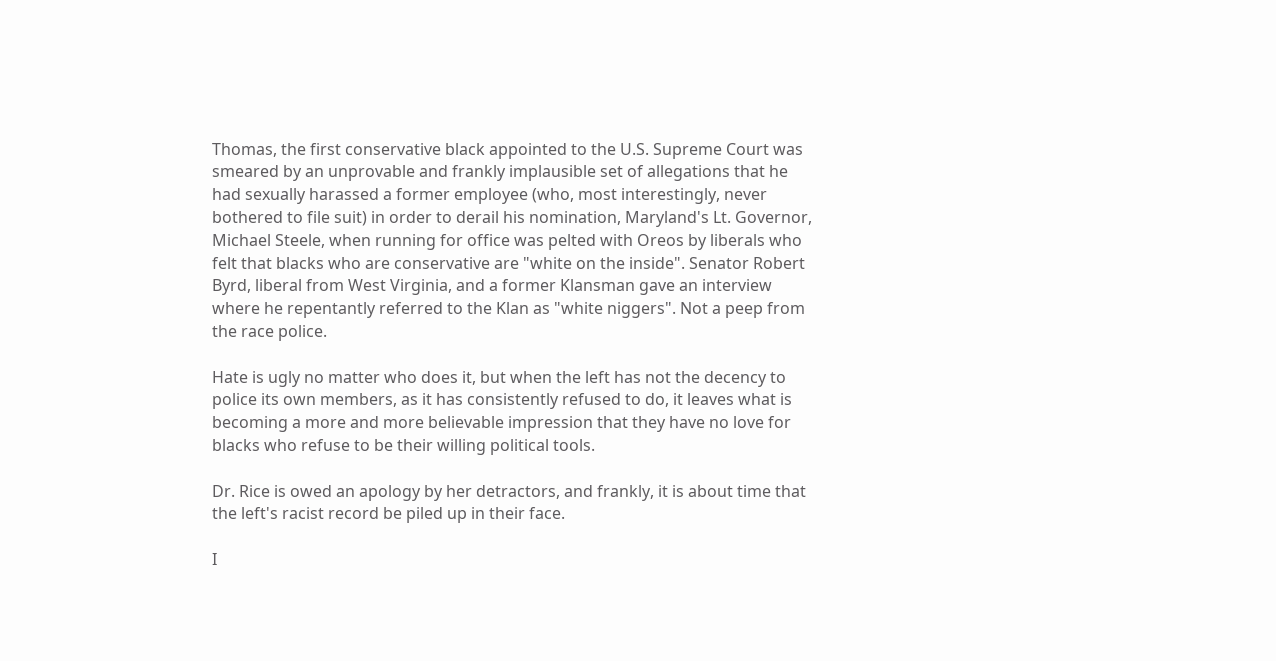Thomas, the first conservative black appointed to the U.S. Supreme Court was smeared by an unprovable and frankly implausible set of allegations that he had sexually harassed a former employee (who, most interestingly, never bothered to file suit) in order to derail his nomination, Maryland's Lt. Governor, Michael Steele, when running for office was pelted with Oreos by liberals who felt that blacks who are conservative are "white on the inside". Senator Robert Byrd, liberal from West Virginia, and a former Klansman gave an interview where he repentantly referred to the Klan as "white niggers". Not a peep from the race police.

Hate is ugly no matter who does it, but when the left has not the decency to police its own members, as it has consistently refused to do, it leaves what is becoming a more and more believable impression that they have no love for blacks who refuse to be their willing political tools.

Dr. Rice is owed an apology by her detractors, and frankly, it is about time that the left's racist record be piled up in their face.

I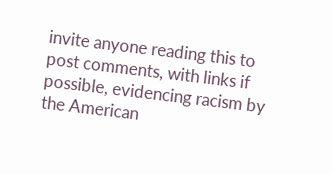invite anyone reading this to post comments, with links if possible, evidencing racism by the American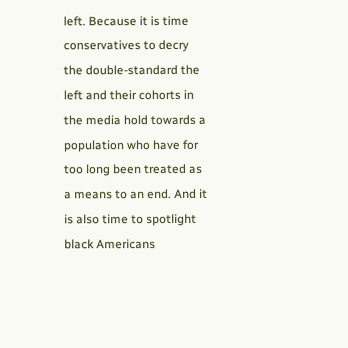left. Because it is time conservatives to decry the double-standard the left and their cohorts in the media hold towards a population who have for too long been treated as a means to an end. And it is also time to spotlight black Americans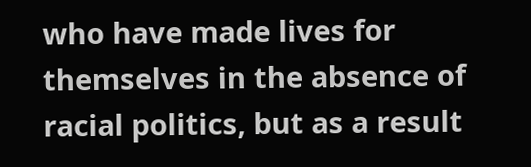who have made lives for themselves in the absence of racial politics, but as a result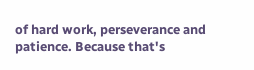of hard work, perseverance and patience. Because that's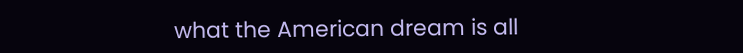what the American dream is all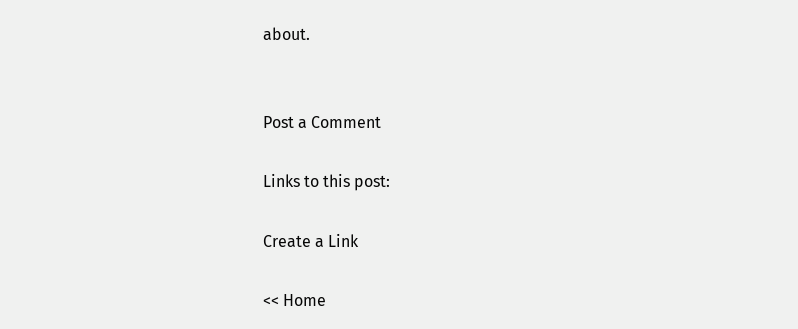about.


Post a Comment

Links to this post:

Create a Link

<< Home